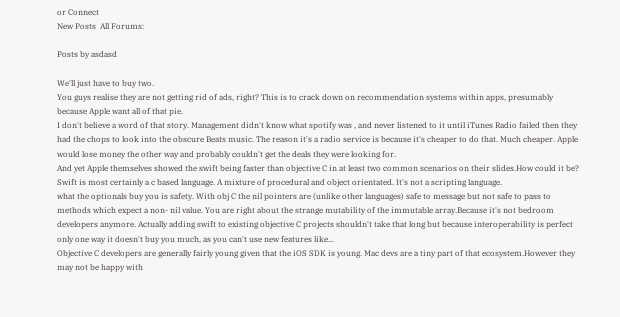or Connect
New Posts  All Forums:

Posts by asdasd

We'll just have to buy two.
You guys realise they are not getting rid of ads, right? This is to crack down on recommendation systems within apps, presumably because Apple want all of that pie.
I don't believe a word of that story. Management didn't know what spotify was , and never listened to it until iTunes Radio failed then they had the chops to look into the obscure Beats music. The reason it's a radio service is because it's cheaper to do that. Much cheaper. Apple would lose money the other way and probably couldn't get the deals they were looking for.
And yet Apple themselves showed the swift being faster than objective C in at least two common scenarios on their slides.How could it be?
Swift is most certainly a c based language. A mixture of procedural and object orientated. It's not a scripting language.
what the optionals buy you is safety. With obj C the nil pointers are (unlike other languages) safe to message but not safe to pass to methods which expect a non- nil value. You are right about the strange mutability of the immutable array.Because it's not bedroom developers anymore. Actually adding swift to existing objective C projects shouldn't take that long but because interoperability is perfect only one way it doesn't buy you much, as you can't use new features like...
Objective C developers are generally fairly young given that the iOS SDK is young. Mac devs are a tiny part of that ecosystem.However they may not be happy with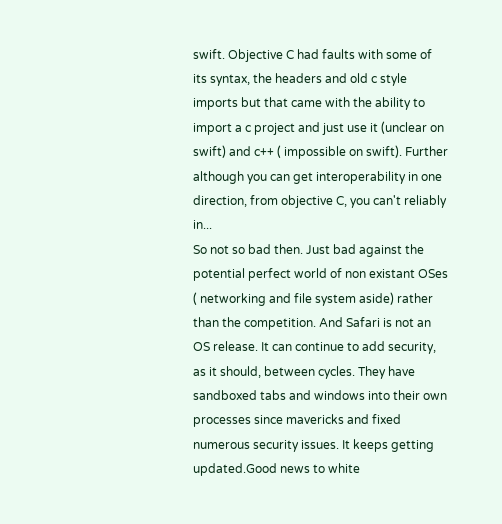swift. Objective C had faults with some of its syntax, the headers and old c style imports but that came with the ability to import a c project and just use it (unclear on swift) and c++ ( impossible on swift). Further although you can get interoperability in one direction, from objective C, you can't reliably in...
So not so bad then. Just bad against the potential perfect world of non existant OSes ( networking and file system aside) rather than the competition. And Safari is not an OS release. It can continue to add security, as it should, between cycles. They have sandboxed tabs and windows into their own processes since mavericks and fixed numerous security issues. It keeps getting updated.Good news to white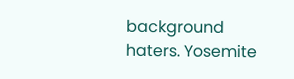background haters. Yosemite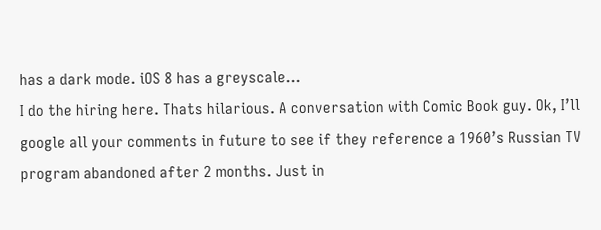has a dark mode. iOS 8 has a greyscale...
I do the hiring here. Thats hilarious. A conversation with Comic Book guy. Ok, I’ll google all your comments in future to see if they reference a 1960’s Russian TV program abandoned after 2 months. Just in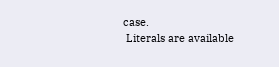case.
 Literals are available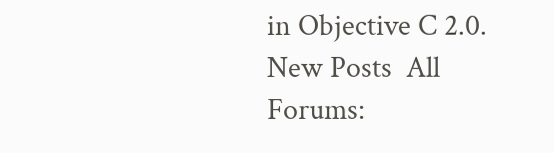in Objective C 2.0.
New Posts  All Forums: